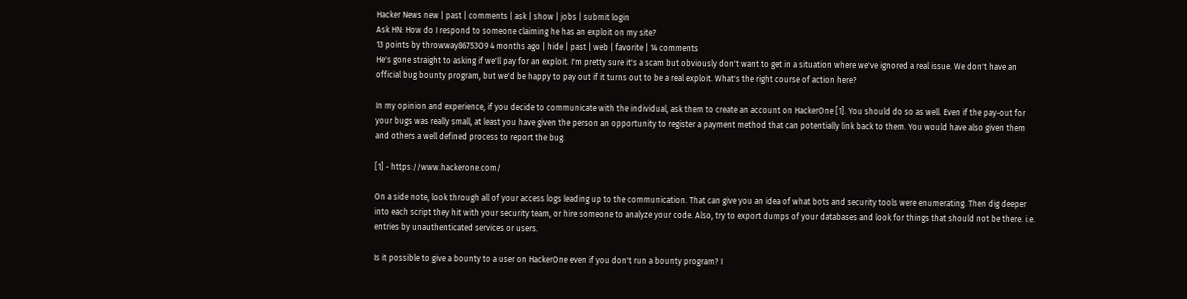Hacker News new | past | comments | ask | show | jobs | submit login
Ask HN: How do I respond to someone claiming he has an exploit on my site?
13 points by throwway86753O9 4 months ago | hide | past | web | favorite | 14 comments
He's gone straight to asking if we'll pay for an exploit. I'm pretty sure it's a scam but obviously don't want to get in a situation where we've ignored a real issue. We don't have an official bug bounty program, but we'd be happy to pay out if it turns out to be a real exploit. What's the right course of action here?

In my opinion and experience, if you decide to communicate with the individual, ask them to create an account on HackerOne [1]. You should do so as well. Even if the pay-out for your bugs was really small, at least you have given the person an opportunity to register a payment method that can potentially link back to them. You would have also given them and others a well defined process to report the bug.

[1] - https://www.hackerone.com/

On a side note, look through all of your access logs leading up to the communication. That can give you an idea of what bots and security tools were enumerating. Then dig deeper into each script they hit with your security team, or hire someone to analyze your code. Also, try to export dumps of your databases and look for things that should not be there. i.e. entries by unauthenticated services or users.

Is it possible to give a bounty to a user on HackerOne even if you don't run a bounty program? I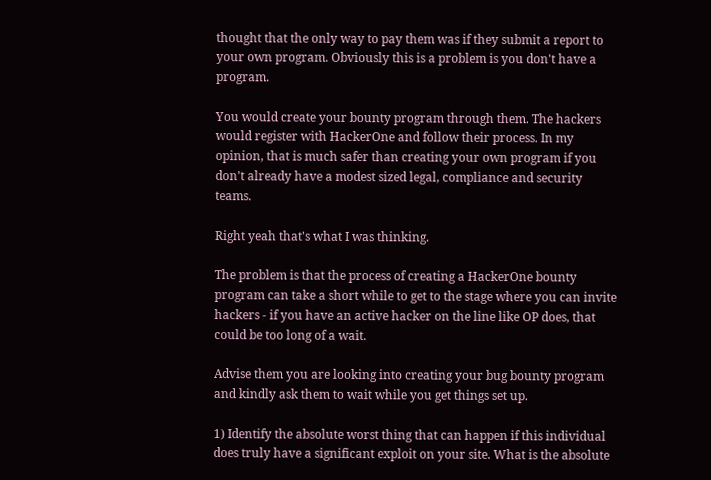thought that the only way to pay them was if they submit a report to your own program. Obviously this is a problem is you don't have a program.

You would create your bounty program through them. The hackers would register with HackerOne and follow their process. In my opinion, that is much safer than creating your own program if you don't already have a modest sized legal, compliance and security teams.

Right yeah that's what I was thinking.

The problem is that the process of creating a HackerOne bounty program can take a short while to get to the stage where you can invite hackers - if you have an active hacker on the line like OP does, that could be too long of a wait.

Advise them you are looking into creating your bug bounty program and kindly ask them to wait while you get things set up.

1) Identify the absolute worst thing that can happen if this individual does truly have a significant exploit on your site. What is the absolute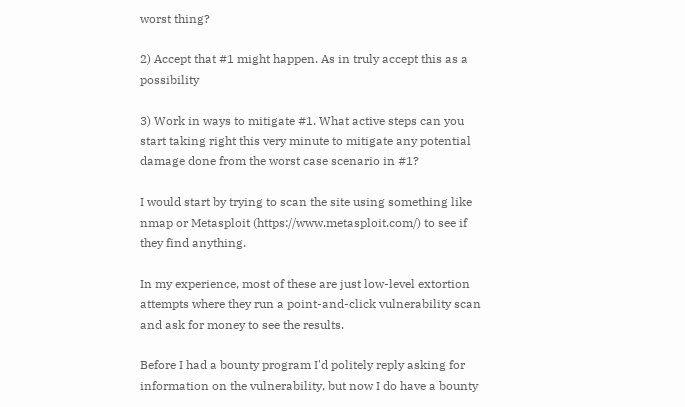worst thing?

2) Accept that #1 might happen. As in truly accept this as a possibility

3) Work in ways to mitigate #1. What active steps can you start taking right this very minute to mitigate any potential damage done from the worst case scenario in #1?

I would start by trying to scan the site using something like nmap or Metasploit (https://www.metasploit.com/) to see if they find anything.

In my experience, most of these are just low-level extortion attempts where they run a point-and-click vulnerability scan and ask for money to see the results.

Before I had a bounty program I'd politely reply asking for information on the vulnerability, but now I do have a bounty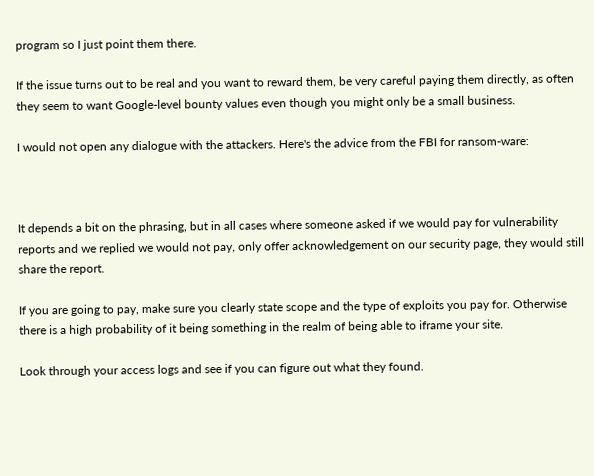program so I just point them there.

If the issue turns out to be real and you want to reward them, be very careful paying them directly, as often they seem to want Google-level bounty values even though you might only be a small business.

I would not open any dialogue with the attackers. Here's the advice from the FBI for ransom-ware:



It depends a bit on the phrasing, but in all cases where someone asked if we would pay for vulnerability reports and we replied we would not pay, only offer acknowledgement on our security page, they would still share the report.

If you are going to pay, make sure you clearly state scope and the type of exploits you pay for. Otherwise there is a high probability of it being something in the realm of being able to iframe your site.

Look through your access logs and see if you can figure out what they found.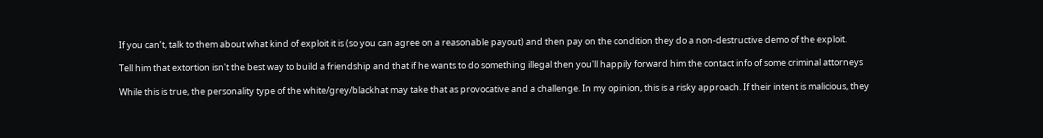If you can’t, talk to them about what kind of exploit it is (so you can agree on a reasonable payout) and then pay on the condition they do a non-destructive demo of the exploit.

Tell him that extortion isn't the best way to build a friendship and that if he wants to do something illegal then you'll happily forward him the contact info of some criminal attorneys

While this is true, the personality type of the white/grey/blackhat may take that as provocative and a challenge. In my opinion, this is a risky approach. If their intent is malicious, they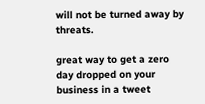will not be turned away by threats.

great way to get a zero day dropped on your business in a tweet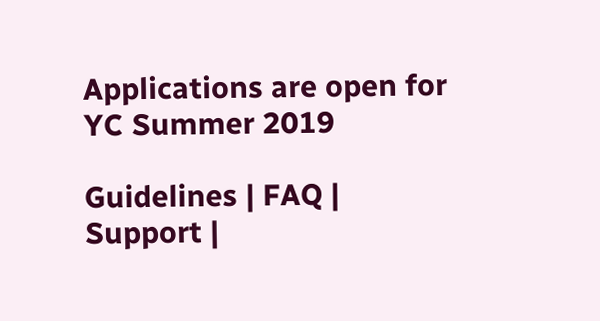Applications are open for YC Summer 2019

Guidelines | FAQ | Support |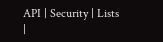API | Security | Lists |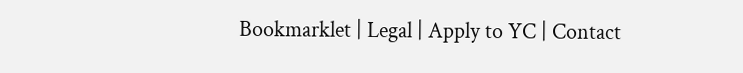Bookmarklet | Legal | Apply to YC | Contact